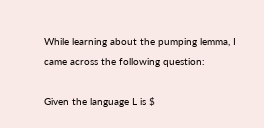While learning about the pumping lemma, I came across the following question:

Given the language L is $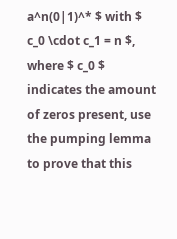a^n(0|1)^* $ with $ c_0 \cdot c_1 = n $, where $ c_0 $ indicates the amount of zeros present, use the pumping lemma to prove that this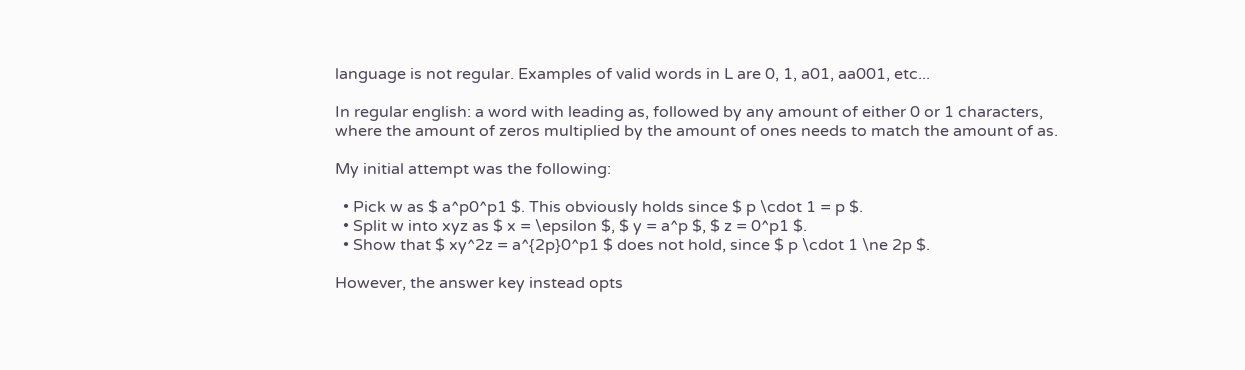language is not regular. Examples of valid words in L are 0, 1, a01, aa001, etc...

In regular english: a word with leading as, followed by any amount of either 0 or 1 characters, where the amount of zeros multiplied by the amount of ones needs to match the amount of as.

My initial attempt was the following:

  • Pick w as $ a^p0^p1 $. This obviously holds since $ p \cdot 1 = p $.
  • Split w into xyz as $ x = \epsilon $, $ y = a^p $, $ z = 0^p1 $.
  • Show that $ xy^2z = a^{2p}0^p1 $ does not hold, since $ p \cdot 1 \ne 2p $.

However, the answer key instead opts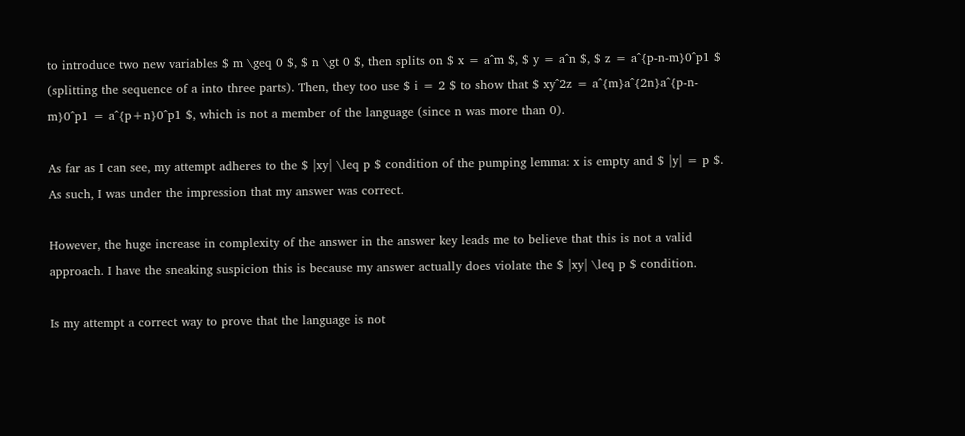to introduce two new variables $ m \geq 0 $, $ n \gt 0 $, then splits on $ x = a^m $, $ y = a^n $, $ z = a^{p-n-m}0^p1 $ (splitting the sequence of a into three parts). Then, they too use $ i = 2 $ to show that $ xy^2z = a^{m}a^{2n}a^{p-n-m}0^p1 = a^{p+n}0^p1 $, which is not a member of the language (since n was more than 0).

As far as I can see, my attempt adheres to the $ |xy| \leq p $ condition of the pumping lemma: x is empty and $ |y| = p $. As such, I was under the impression that my answer was correct.

However, the huge increase in complexity of the answer in the answer key leads me to believe that this is not a valid approach. I have the sneaking suspicion this is because my answer actually does violate the $ |xy| \leq p $ condition.

Is my attempt a correct way to prove that the language is not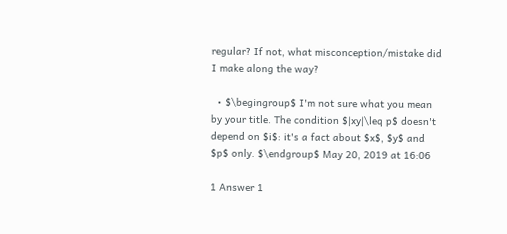regular? If not, what misconception/mistake did I make along the way?

  • $\begingroup$ I'm not sure what you mean by your title. The condition $|xy|\leq p$ doesn't depend on $i$: it's a fact about $x$, $y$ and $p$ only. $\endgroup$ May 20, 2019 at 16:06

1 Answer 1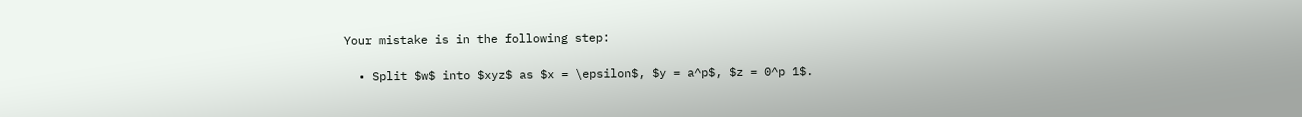Your mistake is in the following step:

  • Split $w$ into $xyz$ as $x = \epsilon$, $y = a^p$, $z = 0^p 1$.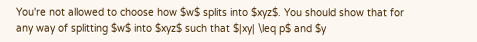You're not allowed to choose how $w$ splits into $xyz$. You should show that for any way of splitting $w$ into $xyz$ such that $|xy| \leq p$ and $y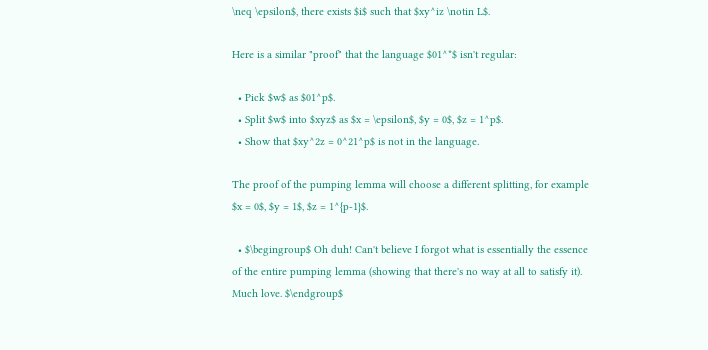\neq \epsilon$, there exists $i$ such that $xy^iz \notin L$.

Here is a similar "proof" that the language $01^*$ isn't regular:

  • Pick $w$ as $01^p$.
  • Split $w$ into $xyz$ as $x = \epsilon$, $y = 0$, $z = 1^p$.
  • Show that $xy^2z = 0^21^p$ is not in the language.

The proof of the pumping lemma will choose a different splitting, for example $x = 0$, $y = 1$, $z = 1^{p-1}$.

  • $\begingroup$ Oh duh! Can't believe I forgot what is essentially the essence of the entire pumping lemma (showing that there's no way at all to satisfy it). Much love. $\endgroup$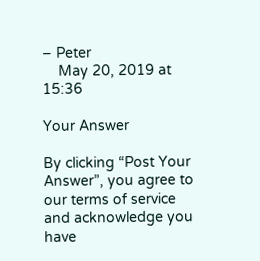– Peter
    May 20, 2019 at 15:36

Your Answer

By clicking “Post Your Answer”, you agree to our terms of service and acknowledge you have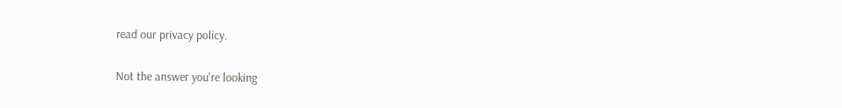read our privacy policy.

Not the answer you're looking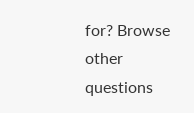for? Browse other questions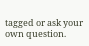tagged or ask your own question.